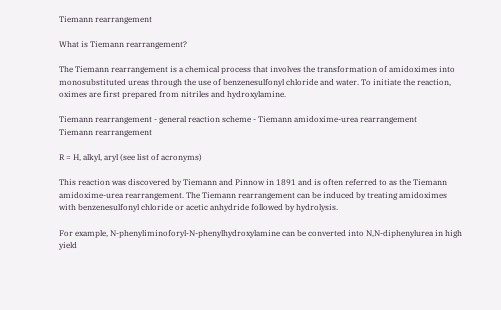Tiemann rearrangement

What is Tiemann rearrangement?

The Tiemann rearrangement is a chemical process that involves the transformation of amidoximes into monosubstituted ureas through the use of benzenesulfonyl chloride and water. To initiate the reaction, oximes are first prepared from nitriles and hydroxylamine.

Tiemann rearrangement - general reaction scheme - Tiemann amidoxime-urea rearrangement
Tiemann rearrangement

R = H, alkyl, aryl (see list of acronyms)

This reaction was discovered by Tiemann and Pinnow in 1891 and is often referred to as the Tiemann amidoxime-urea rearrangement. The Tiemann rearrangement can be induced by treating amidoximes with benzenesulfonyl chloride or acetic anhydride followed by hydrolysis.

For example, N-phenyliminoforyl-N-phenylhydroxylamine can be converted into N,N-diphenylurea in high yield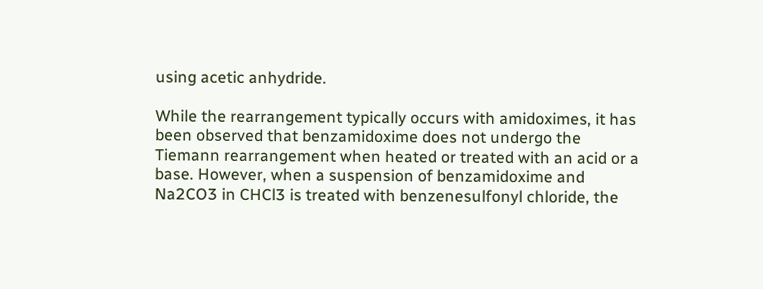using acetic anhydride.

While the rearrangement typically occurs with amidoximes, it has been observed that benzamidoxime does not undergo the Tiemann rearrangement when heated or treated with an acid or a base. However, when a suspension of benzamidoxime and Na2CO3 in CHCl3 is treated with benzenesulfonyl chloride, the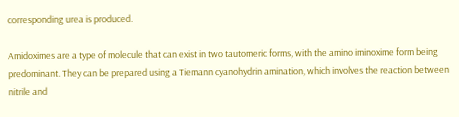corresponding urea is produced.

Amidoximes are a type of molecule that can exist in two tautomeric forms, with the amino iminoxime form being predominant. They can be prepared using a Tiemann cyanohydrin amination, which involves the reaction between nitrile and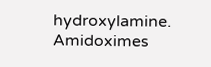hydroxylamine. Amidoximes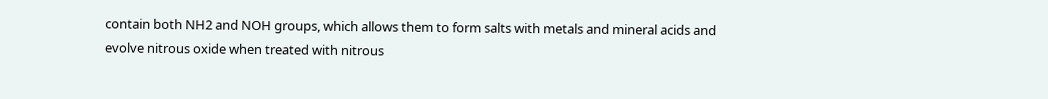contain both NH2 and NOH groups, which allows them to form salts with metals and mineral acids and evolve nitrous oxide when treated with nitrous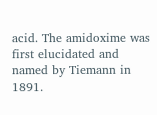acid. The amidoxime was first elucidated and named by Tiemann in 1891.